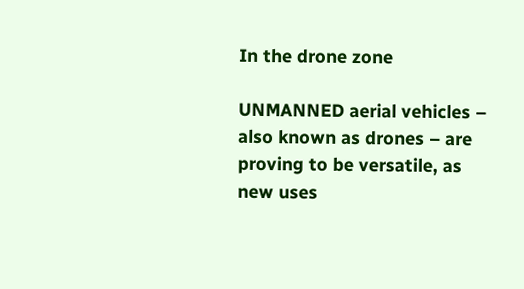In the drone zone

UNMANNED aerial vehicles – also known as drones – are proving to be versatile, as new uses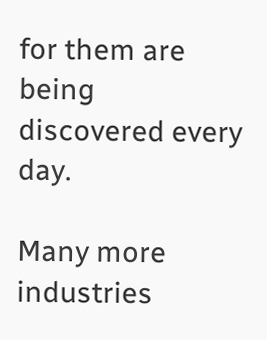for them are being discovered every day.

Many more industries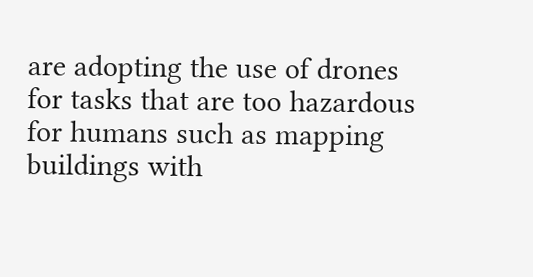are adopting the use of drones for tasks that are too hazardous for humans such as mapping buildings with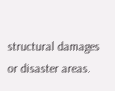structural damages or disaster areas.